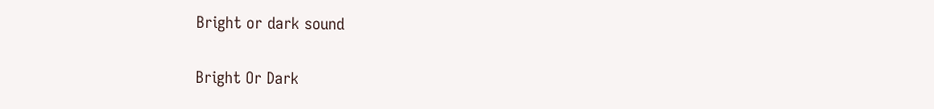Bright or dark sound

Bright Or Dark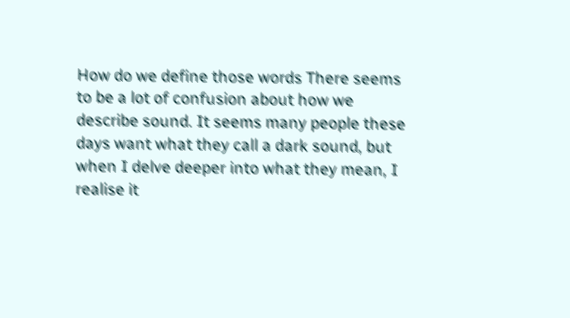How do we define those words There seems to be a lot of confusion about how we describe sound. It seems many people these days want what they call a dark sound, but when I delve deeper into what they mean, I realise it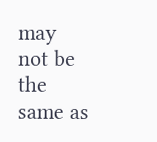may not be the same as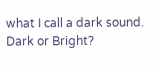what I call a dark sound. Dark or Bright?